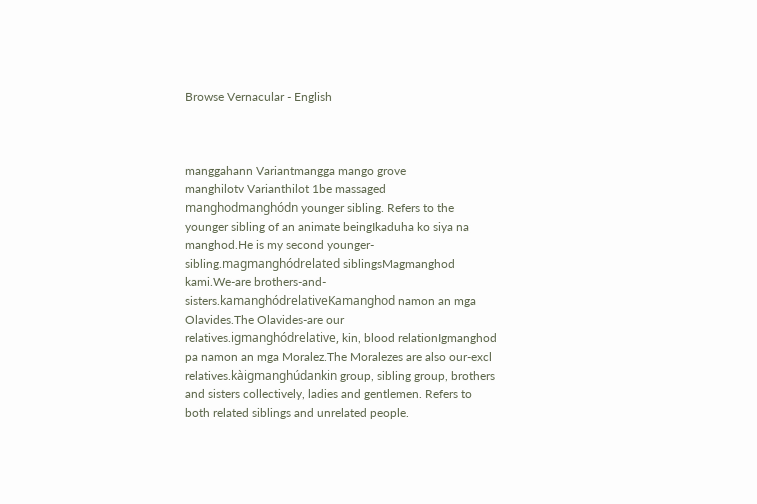Browse Vernacular - English



manggahann Variantmangga mango grove
manghilotv Varianthilot 1be massaged
manghodmanghódn younger sibling. Refers to the younger sibling of an animate beingIkaduha ko siya na manghod.He is my second younger-sibling.magmanghódrelated siblingsMagmanghod kami.We-are brothers-and-sisters.kamanghódrelativeKamanghod namon an mga Olavides.The Olavides-are our relatives.igmanghódrelative, kin, blood relationIgmanghod pa namon an mga Moralez.The Moralezes are also our-excl relatives.kàigmanghúdankin group, sibling group, brothers and sisters collectively, ladies and gentlemen. Refers to both related siblings and unrelated people.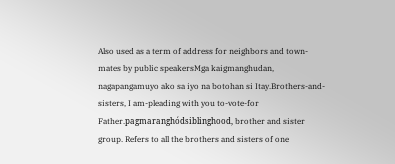Also used as a term of address for neighbors and town-mates by public speakersMga kaigmanghudan, nagapangamuyo ako sa iyo na botohan si Itay.Brothers-and-sisters, I am-pleading with you to-vote-for Father.pagmaranghódsiblinghood, brother and sister group. Refers to all the brothers and sisters of one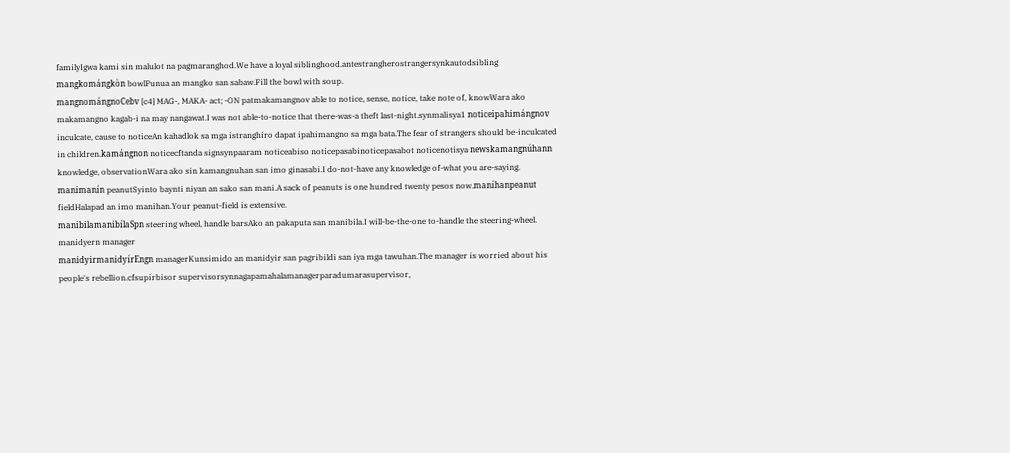familyIgwa kami sin malulot na pagmaranghod.We have a loyal siblinghood.antestrangherostrangersynkautodsibling
mangkomángkòn bowlPunua an mangko san sabaw.Fill the bowl with soup.
mangnomángnoCebv [c4] MAG-, MAKA- act; -ON patmakamangnov able to notice, sense, notice, take note of, knowWara ako makamangno kagab-i na may nangawat.I was not able-to-notice that there-was-a theft last-night.synmalisya1 noticeipahimángnov inculcate, cause to noticeAn kahadlok sa mga istranghiro dapat ipahimangno sa mga bata.The fear of strangers should be-inculcated in children.kamángnon noticecftanda signsynpaaram noticeabiso noticepasabinoticepasabot noticenotisya newskamangnúhann knowledge, observationWara ako sin kamangnuhan san imo ginasabi.I do-not-have any knowledge of-what you are-saying.
manimanín peanutSyinto baynti niyan an sako san mani.A sack of peanuts is one hundred twenty pesos now.maníhanpeanut fieldHalapad an imo manihan.Your peanut-field is extensive.
manibilamanibílaSpn steering wheel, handle barsAko an pakaputa san manibila.I will-be-the-one to-handle the steering-wheel.
manidyern manager
manidyirmanidyírEngn managerKunsimido an manidyir san pagribildi san iya mga tawuhan.The manager is worried about his people's rebellion.cfsupirbisor supervisorsynnagapamahalamanagerparadumarasupervisor,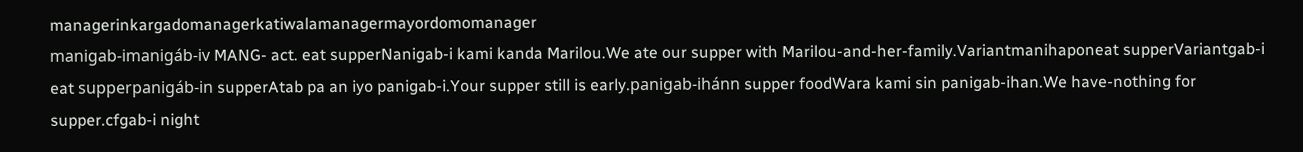managerinkargadomanagerkatiwalamanagermayordomomanager
manigab-imanigáb-iv MANG- act. eat supperNanigab-i kami kanda Marilou.We ate our supper with Marilou-and-her-family.Variantmanihaponeat supperVariantgab-i eat supperpanigáb-in supperAtab pa an iyo panigab-i.Your supper still is early.panigab-ihánn supper foodWara kami sin panigab-ihan.We have-nothing for supper.cfgab-i night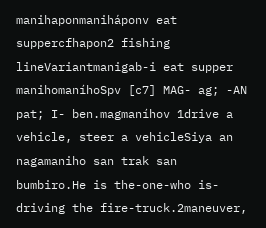manihaponmaniháponv eat suppercfhapon2 fishing lineVariantmanigab-i eat supper
manihomaníhoSpv [c7] MAG- ag; -AN pat; I- ben.magmaníhov 1drive a vehicle, steer a vehicleSiya an nagamaniho san trak san bumbiro.He is the-one-who is-driving the fire-truck.2maneuver,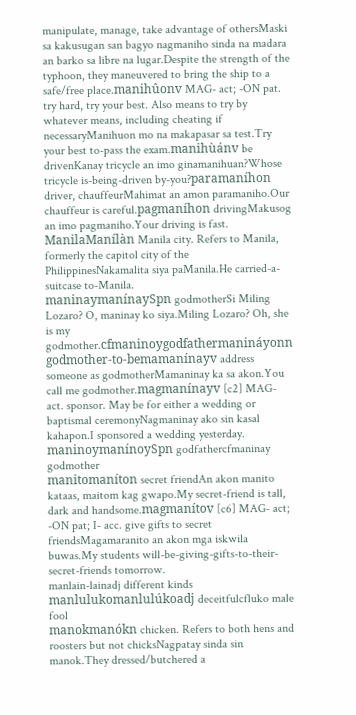manipulate, manage, take advantage of othersMaski sa kakusugan san bagyo nagmaniho sinda na madara an barko sa libre na lugar.Despite the strength of the typhoon, they maneuvered to bring the ship to a safe/free place.manihûonv MAG- act; -ON pat. try hard, try your best. Also means to try by whatever means, including cheating if necessaryManihuon mo na makapasar sa test.Try your best to-pass the exam.manihùánv be drivenKanay tricycle an imo ginamanihuan?Whose tricycle is-being-driven by-you?paramaníhon driver, chauffeurMahimat an amon paramaniho.Our chauffeur is careful.pagmaníhon drivingMakusog an imo pagmaniho.Your driving is fast.
ManilaManílàn Manila city. Refers to Manila, formerly the capitol city of the PhilippinesNakamalita siya paManila.He carried-a-suitcase to-Manila.
maninaymanínaySpn godmotherSi Miling Lozaro? O, maninay ko siya.Miling Lozaro? Oh, she is my godmother.cfmaninoygodfathermanináyonn godmother-to-bemamanínayv address someone as godmotherMamaninay ka sa akon.You call me godmother.magmanínayv [c2] MAG- act. sponsor. May be for either a wedding or baptismal ceremonyNagmaninay ako sin kasal kahapon.I sponsored a wedding yesterday.
maninoymanínoySpn godfathercfmaninay godmother
manitomaníton secret friendAn akon manito kataas, maitom kag gwapo.My secret-friend is tall, dark and handsome.magmanítov [c6] MAG- act; -ON pat; I- acc. give gifts to secret friendsMagamaranito an akon mga iskwila buwas.My students will-be-giving-gifts-to-their-secret-friends tomorrow.
manlain-lainadj different kinds
manlulukomanlulúkoadj deceitfulcfluko male fool
manokmanókn chicken. Refers to both hens and roosters but not chicksNagpatay sinda sin manok.They dressed/butchered a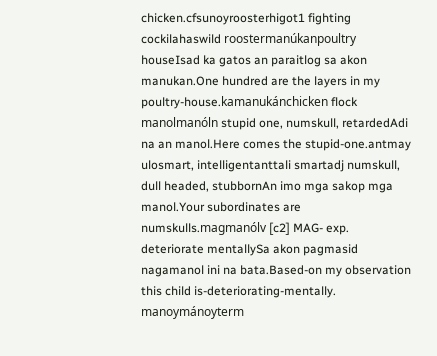chicken.cfsunoyroosterhigot1 fighting cockilahaswild roostermanúkanpoultry houseIsad ka gatos an paraitlog sa akon manukan.One hundred are the layers in my poultry-house.kamanukánchicken flock
manolmanóln stupid one, numskull, retardedAdi na an manol.Here comes the stupid-one.antmay ulosmart, intelligentanttali smartadj numskull, dull headed, stubbornAn imo mga sakop mga manol.Your subordinates are numskulls.magmanólv [c2] MAG- exp. deteriorate mentallySa akon pagmasid nagamanol ini na bata.Based-on my observation this child is-deteriorating-mentally.
manoymánoyterm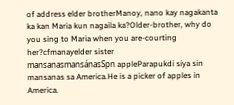of address elder brotherManoy, nano kay nagakanta ka kan Maria kun nagaila ka?Older-brother, why do you sing to Maria when you are-courting her?cfmanayelder sister
mansanasmansánasSpn appleParapukdi siya sin mansanas sa America.He is a picker of apples in America.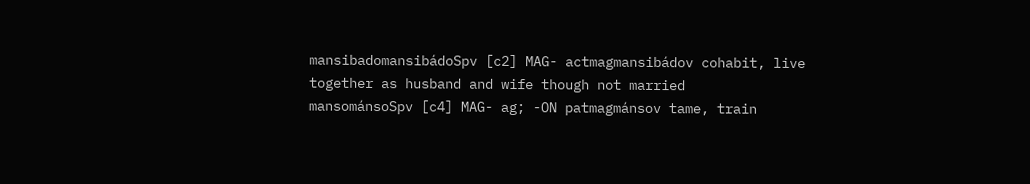mansibadomansibádoSpv [c2] MAG- actmagmansibádov cohabit, live together as husband and wife though not married
mansománsoSpv [c4] MAG- ag; -ON patmagmánsov tame, train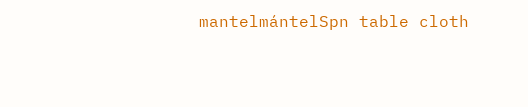mantelmántelSpn table cloth